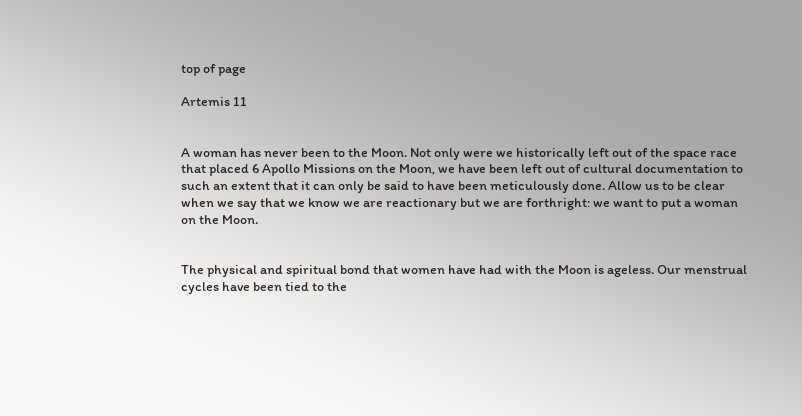top of page

Artemis 11


A woman has never been to the Moon. Not only were we historically left out of the space race that placed 6 Apollo Missions on the Moon, we have been left out of cultural documentation to such an extent that it can only be said to have been meticulously done. Allow us to be clear when we say that we know we are reactionary but we are forthright: we want to put a woman on the Moon.


The physical and spiritual bond that women have had with the Moon is ageless. Our menstrual cycles have been tied to the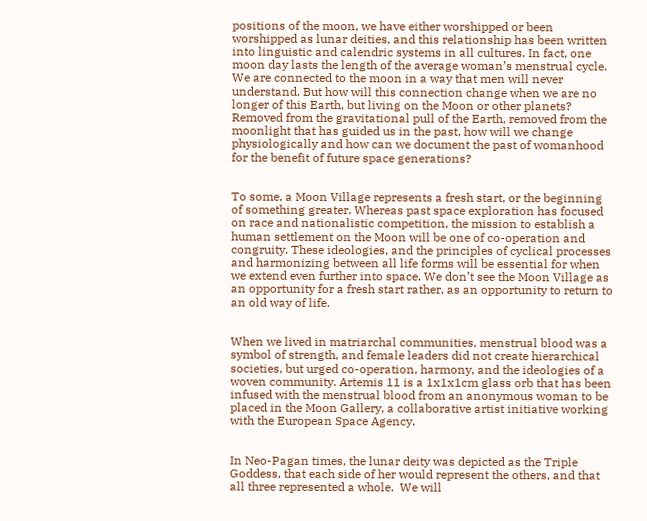positions of the moon, we have either worshipped or been worshipped as lunar deities, and this relationship has been written into linguistic and calendric systems in all cultures. In fact, one moon day lasts the length of the average woman’s menstrual cycle. We are connected to the moon in a way that men will never understand. But how will this connection change when we are no longer of this Earth, but living on the Moon or other planets? Removed from the gravitational pull of the Earth, removed from the moonlight that has guided us in the past, how will we change physiologically and how can we document the past of womanhood for the benefit of future space generations?


To some, a Moon Village represents a fresh start, or the beginning of something greater. Whereas past space exploration has focused on race and nationalistic competition, the mission to establish a human settlement on the Moon will be one of co-operation and congruity. These ideologies, and the principles of cyclical processes and harmonizing between all life forms will be essential for when we extend even further into space. We don’t see the Moon Village as an opportunity for a fresh start rather, as an opportunity to return to an old way of life.


When we lived in matriarchal communities, menstrual blood was a symbol of strength, and female leaders did not create hierarchical societies, but urged co-operation, harmony, and the ideologies of a woven community. Artemis 11 is a 1x1x1cm glass orb that has been infused with the menstrual blood from an anonymous woman to be placed in the Moon Gallery, a collaborative artist initiative working with the European Space Agency.


In Neo-Pagan times, the lunar deity was depicted as the Triple Goddess, that each side of her would represent the others, and that all three represented a whole.  We will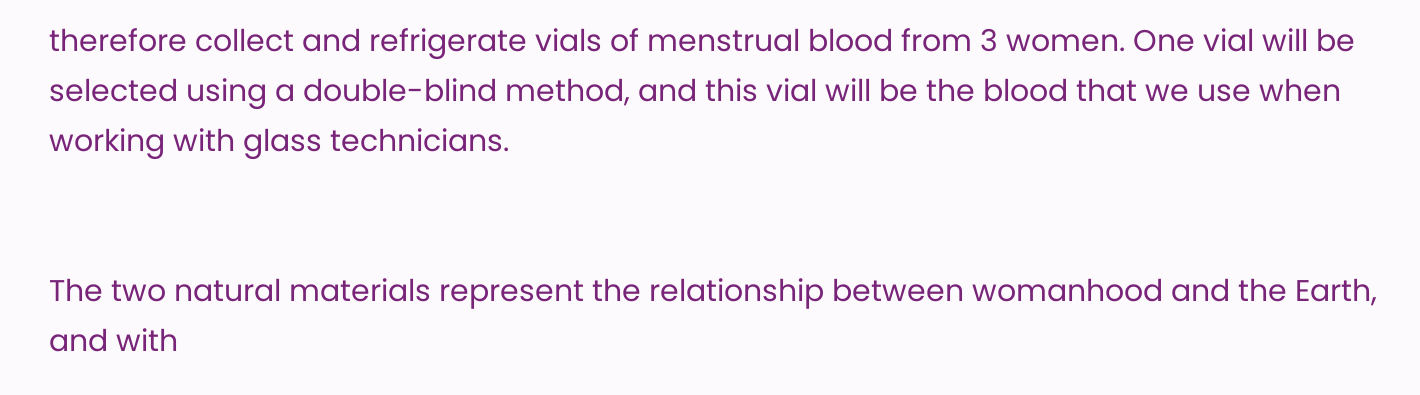therefore collect and refrigerate vials of menstrual blood from 3 women. One vial will be selected using a double-blind method, and this vial will be the blood that we use when working with glass technicians.


The two natural materials represent the relationship between womanhood and the Earth, and with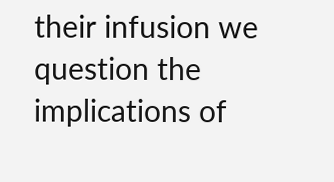their infusion we question the implications of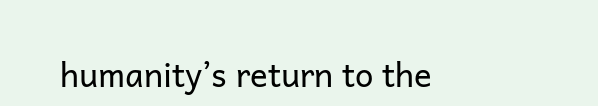humanity’s return to the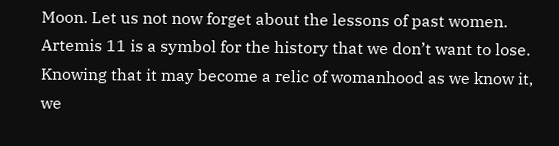Moon. Let us not now forget about the lessons of past women. Artemis 11 is a symbol for the history that we don’t want to lose. Knowing that it may become a relic of womanhood as we know it, we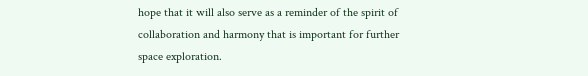hope that it will also serve as a reminder of the spirit of collaboration and harmony that is important for further space exploration.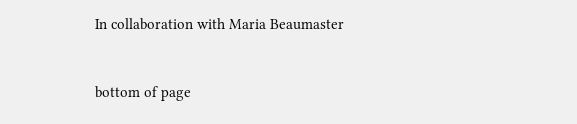In collaboration with Maria Beaumaster



bottom of page